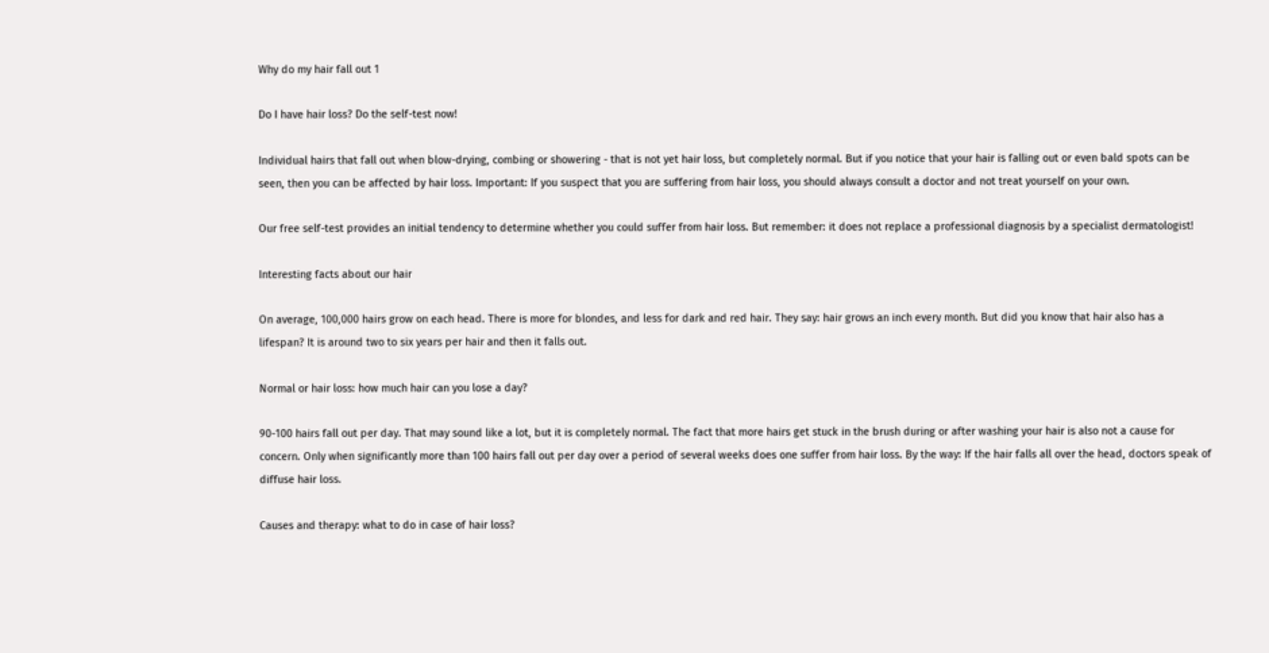Why do my hair fall out 1

Do I have hair loss? Do the self-test now!

Individual hairs that fall out when blow-drying, combing or showering - that is not yet hair loss, but completely normal. But if you notice that your hair is falling out or even bald spots can be seen, then you can be affected by hair loss. Important: If you suspect that you are suffering from hair loss, you should always consult a doctor and not treat yourself on your own.

Our free self-test provides an initial tendency to determine whether you could suffer from hair loss. But remember: it does not replace a professional diagnosis by a specialist dermatologist!

Interesting facts about our hair

On average, 100,000 hairs grow on each head. There is more for blondes, and less for dark and red hair. They say: hair grows an inch every month. But did you know that hair also has a lifespan? It is around two to six years per hair and then it falls out.

Normal or hair loss: how much hair can you lose a day?

90-100 hairs fall out per day. That may sound like a lot, but it is completely normal. The fact that more hairs get stuck in the brush during or after washing your hair is also not a cause for concern. Only when significantly more than 100 hairs fall out per day over a period of several weeks does one suffer from hair loss. By the way: If the hair falls all over the head, doctors speak of diffuse hair loss.

Causes and therapy: what to do in case of hair loss?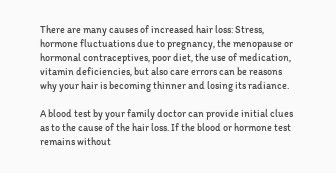There are many causes of increased hair loss: Stress, hormone fluctuations due to pregnancy, the menopause or hormonal contraceptives, poor diet, the use of medication, vitamin deficiencies, but also care errors can be reasons why your hair is becoming thinner and losing its radiance.

A blood test by your family doctor can provide initial clues as to the cause of the hair loss. If the blood or hormone test remains without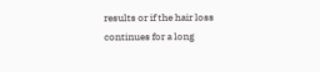results or if the hair loss continues for a long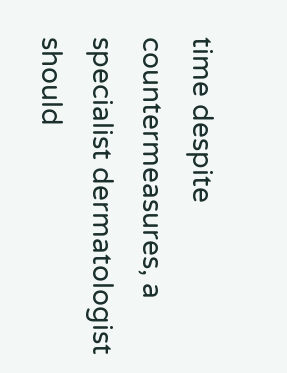time despite countermeasures, a specialist dermatologist should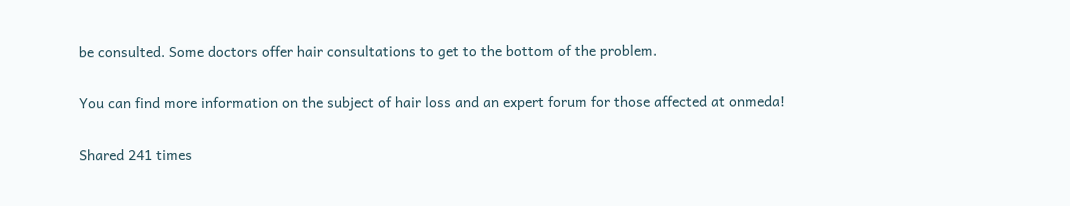be consulted. Some doctors offer hair consultations to get to the bottom of the problem.

You can find more information on the subject of hair loss and an expert forum for those affected at onmeda!

Shared 241 times